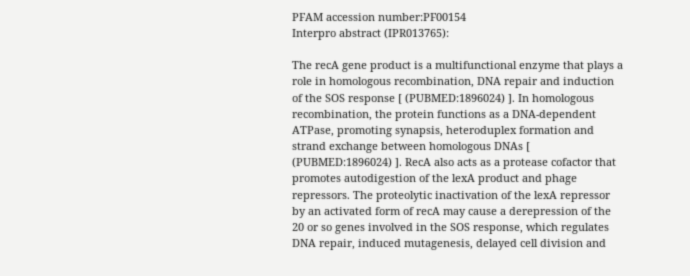PFAM accession number:PF00154
Interpro abstract (IPR013765):

The recA gene product is a multifunctional enzyme that plays a role in homologous recombination, DNA repair and induction of the SOS response [ (PUBMED:1896024) ]. In homologous recombination, the protein functions as a DNA-dependent ATPase, promoting synapsis, heteroduplex formation and strand exchange between homologous DNAs [ (PUBMED:1896024) ]. RecA also acts as a protease cofactor that promotes autodigestion of the lexA product and phage repressors. The proteolytic inactivation of the lexA repressor by an activated form of recA may cause a derepression of the 20 or so genes involved in the SOS response, which regulates DNA repair, induced mutagenesis, delayed cell division and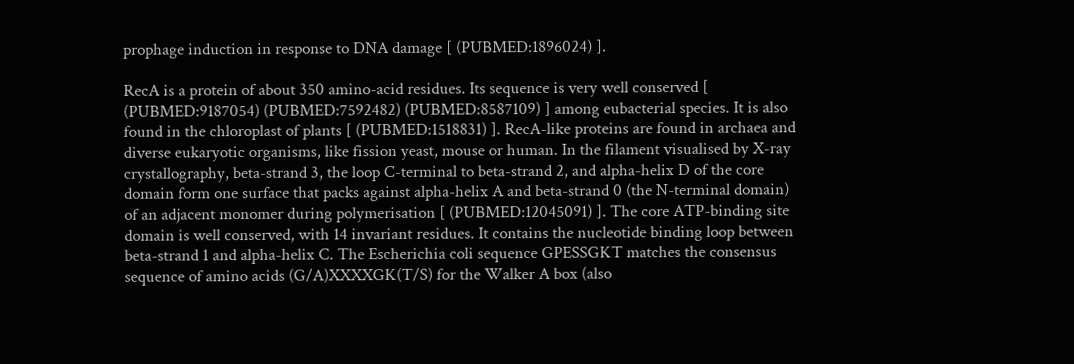prophage induction in response to DNA damage [ (PUBMED:1896024) ].

RecA is a protein of about 350 amino-acid residues. Its sequence is very well conserved [ (PUBMED:9187054) (PUBMED:7592482) (PUBMED:8587109) ] among eubacterial species. It is also found in the chloroplast of plants [ (PUBMED:1518831) ]. RecA-like proteins are found in archaea and diverse eukaryotic organisms, like fission yeast, mouse or human. In the filament visualised by X-ray crystallography, beta-strand 3, the loop C-terminal to beta-strand 2, and alpha-helix D of the core domain form one surface that packs against alpha-helix A and beta-strand 0 (the N-terminal domain) of an adjacent monomer during polymerisation [ (PUBMED:12045091) ]. The core ATP-binding site domain is well conserved, with 14 invariant residues. It contains the nucleotide binding loop between beta-strand 1 and alpha-helix C. The Escherichia coli sequence GPESSGKT matches the consensus sequence of amino acids (G/A)XXXXGK(T/S) for the Walker A box (also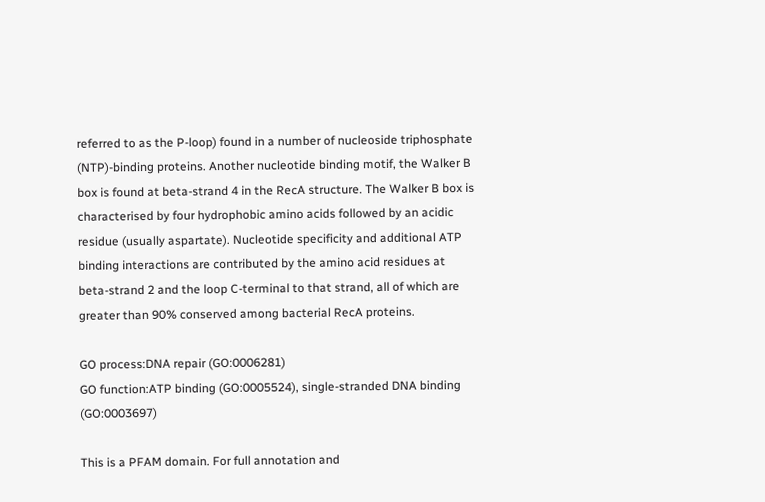referred to as the P-loop) found in a number of nucleoside triphosphate (NTP)-binding proteins. Another nucleotide binding motif, the Walker B box is found at beta-strand 4 in the RecA structure. The Walker B box is characterised by four hydrophobic amino acids followed by an acidic residue (usually aspartate). Nucleotide specificity and additional ATP binding interactions are contributed by the amino acid residues at beta-strand 2 and the loop C-terminal to that strand, all of which are greater than 90% conserved among bacterial RecA proteins.

GO process:DNA repair (GO:0006281)
GO function:ATP binding (GO:0005524), single-stranded DNA binding (GO:0003697)

This is a PFAM domain. For full annotation and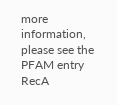more information, please see the PFAM entry RecA